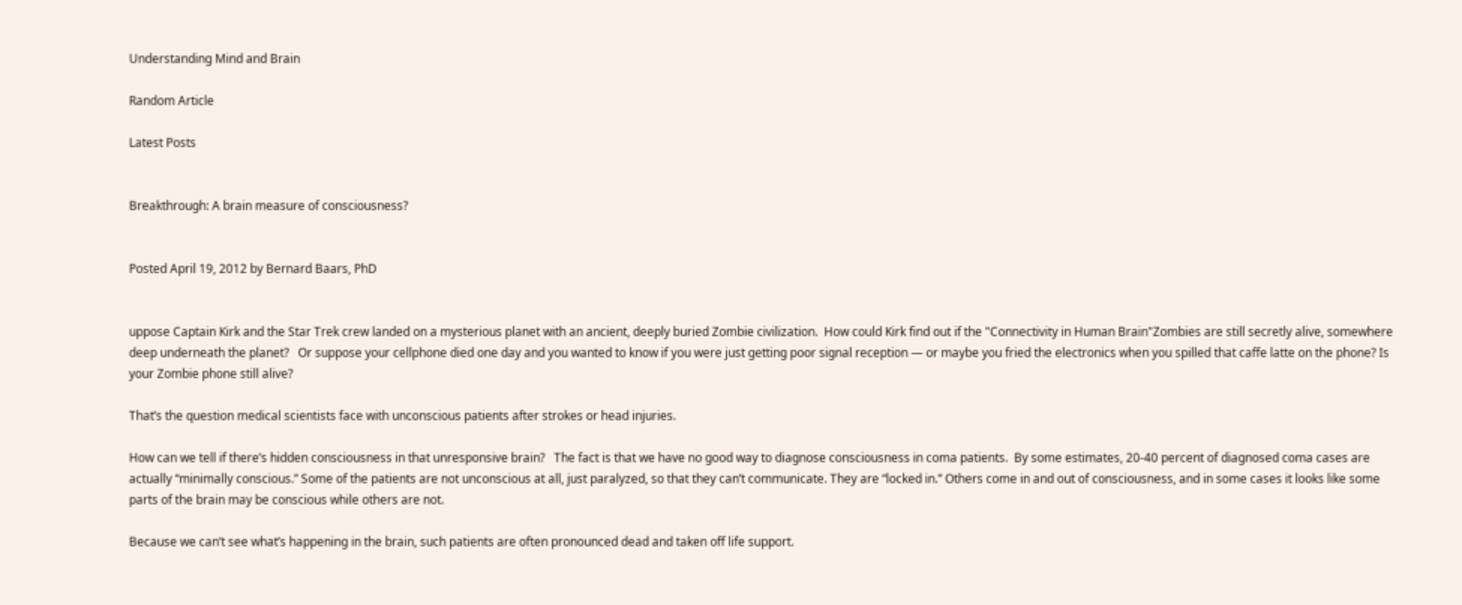Understanding Mind and Brain

Random Article

Latest Posts


Breakthrough: A brain measure of consciousness?


Posted April 19, 2012 by Bernard Baars, PhD


uppose Captain Kirk and the Star Trek crew landed on a mysterious planet with an ancient, deeply buried Zombie civilization.  How could Kirk find out if the "Connectivity in Human Brain"Zombies are still secretly alive, somewhere deep underneath the planet?   Or suppose your cellphone died one day and you wanted to know if you were just getting poor signal reception — or maybe you fried the electronics when you spilled that caffe latte on the phone? Is your Zombie phone still alive?

That’s the question medical scientists face with unconscious patients after strokes or head injuries.

How can we tell if there’s hidden consciousness in that unresponsive brain?   The fact is that we have no good way to diagnose consciousness in coma patients.  By some estimates, 20-40 percent of diagnosed coma cases are actually “minimally conscious.” Some of the patients are not unconscious at all, just paralyzed, so that they can’t communicate. They are “locked in.” Others come in and out of consciousness, and in some cases it looks like some parts of the brain may be conscious while others are not.

Because we can’t see what’s happening in the brain, such patients are often pronounced dead and taken off life support.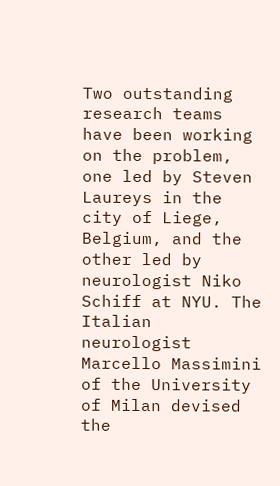Two outstanding research teams have been working on the problem, one led by Steven Laureys in the city of Liege, Belgium, and the other led by neurologist Niko Schiff at NYU. The Italian neurologist Marcello Massimini of the University of Milan devised the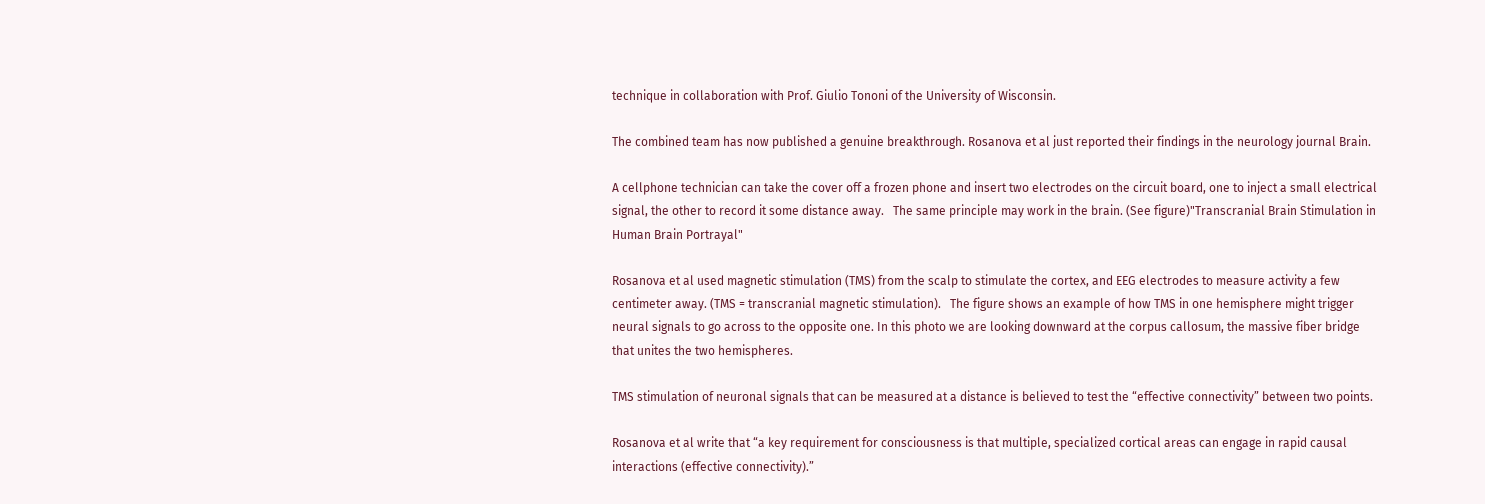technique in collaboration with Prof. Giulio Tononi of the University of Wisconsin.

The combined team has now published a genuine breakthrough. Rosanova et al just reported their findings in the neurology journal Brain.

A cellphone technician can take the cover off a frozen phone and insert two electrodes on the circuit board, one to inject a small electrical signal, the other to record it some distance away.   The same principle may work in the brain. (See figure)"Transcranial Brain Stimulation in Human Brain Portrayal"

Rosanova et al used magnetic stimulation (TMS) from the scalp to stimulate the cortex, and EEG electrodes to measure activity a few centimeter away. (TMS = transcranial magnetic stimulation).   The figure shows an example of how TMS in one hemisphere might trigger neural signals to go across to the opposite one. In this photo we are looking downward at the corpus callosum, the massive fiber bridge that unites the two hemispheres.

TMS stimulation of neuronal signals that can be measured at a distance is believed to test the “effective connectivity” between two points.

Rosanova et al write that “a key requirement for consciousness is that multiple, specialized cortical areas can engage in rapid causal interactions (effective connectivity).”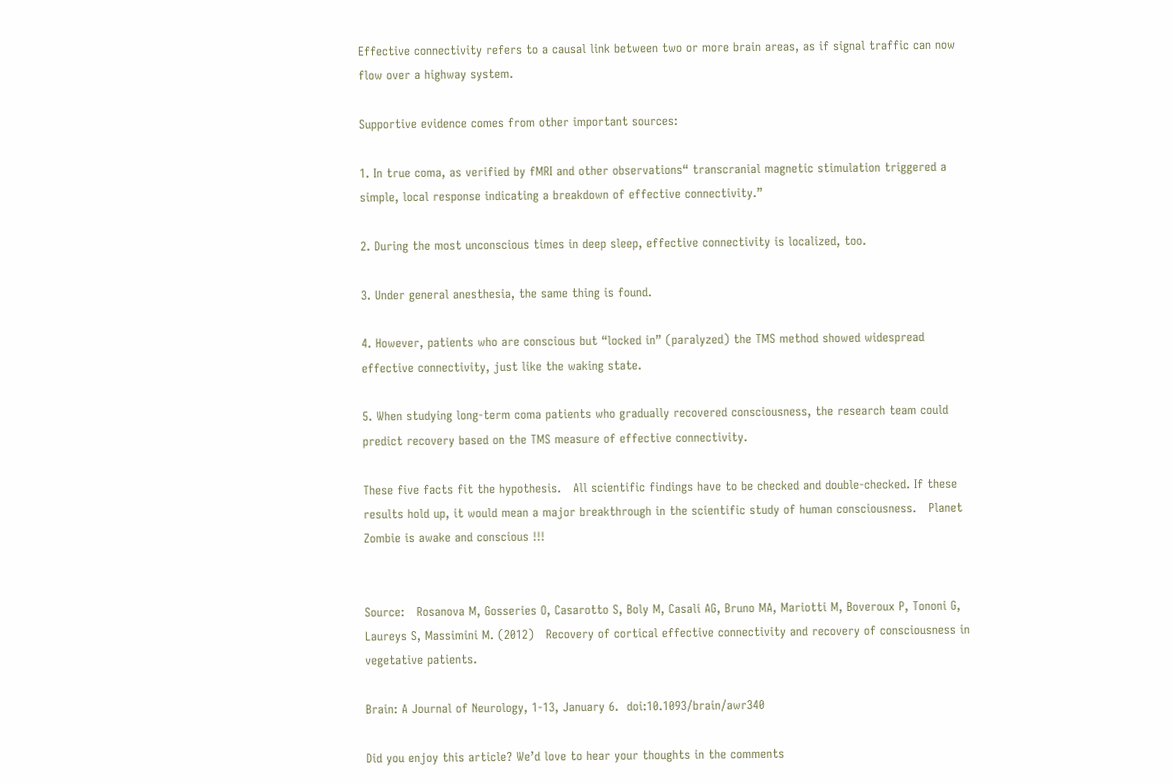Effective connectivity refers to a causal link between two or more brain areas, as if signal traffic can now flow over a highway system.

Supportive evidence comes from other important sources:

1. In true coma, as verified by fMRI and other observations“ transcranial magnetic stimulation triggered a simple, local response indicating a breakdown of effective connectivity.”

2. During the most unconscious times in deep sleep, effective connectivity is localized, too.

3. Under general anesthesia, the same thing is found.

4. However, patients who are conscious but “locked in” (paralyzed) the TMS method showed widespread effective connectivity, just like the waking state.

5. When studying long-term coma patients who gradually recovered consciousness, the research team could predict recovery based on the TMS measure of effective connectivity.

These five facts fit the hypothesis.   All scientific findings have to be checked and double-checked. If these results hold up, it would mean a major breakthrough in the scientific study of human consciousness.   Planet Zombie is awake and conscious !!!


Source:   Rosanova M, Gosseries O, Casarotto S, Boly M, Casali AG, Bruno MA, Mariotti M, Boveroux P, Tononi G, Laureys S, Massimini M. (2012)   Recovery of cortical effective connectivity and recovery of consciousness in vegetative patients.

Brain: A Journal of Neurology, 1-13, January 6.  doi:10.1093/brain/awr340

Did you enjoy this article? We’d love to hear your thoughts in the comments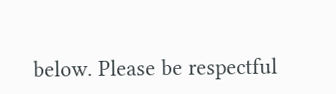below. Please be respectful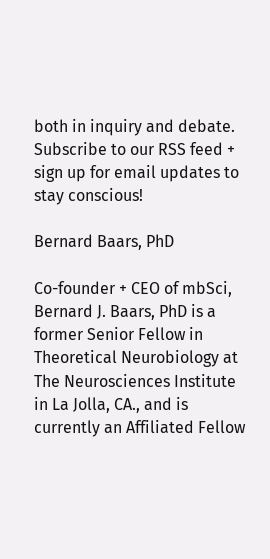both in inquiry and debate. Subscribe to our RSS feed + sign up for email updates to stay conscious!

Bernard Baars, PhD

Co-founder + CEO of mbSci, Bernard J. Baars, PhD is a former Senior Fellow in Theoretical Neurobiology at The Neurosciences Institute in La Jolla, CA., and is currently an Affiliated Fellow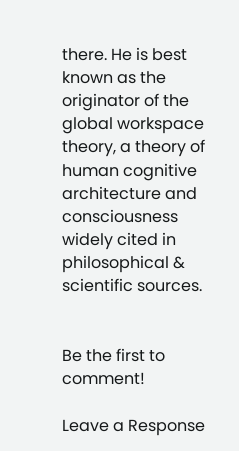there. He is best known as the originator of the global workspace theory, a theory of human cognitive architecture and consciousness widely cited in philosophical & scientific sources.


Be the first to comment!

Leave a Response